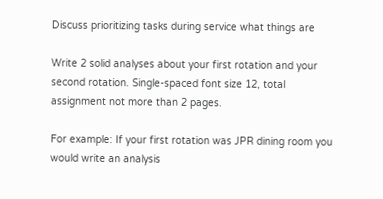Discuss prioritizing tasks during service what things are

Write 2 solid analyses about your first rotation and your second rotation. Single-spaced font size 12, total assignment not more than 2 pages.

For example: If your first rotation was JPR dining room you would write an analysis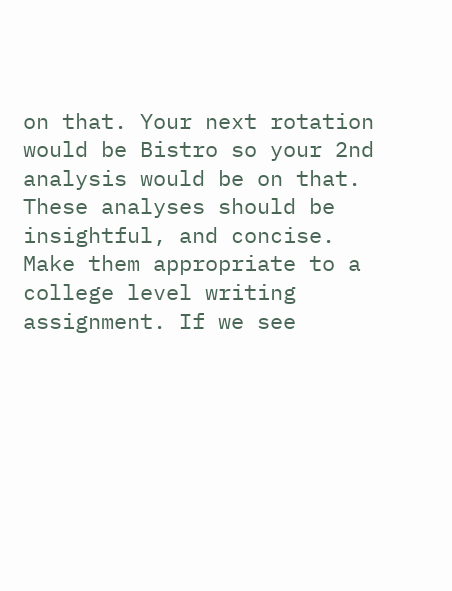on that. Your next rotation would be Bistro so your 2nd analysis would be on that. These analyses should be insightful, and concise. Make them appropriate to a college level writing assignment. If we see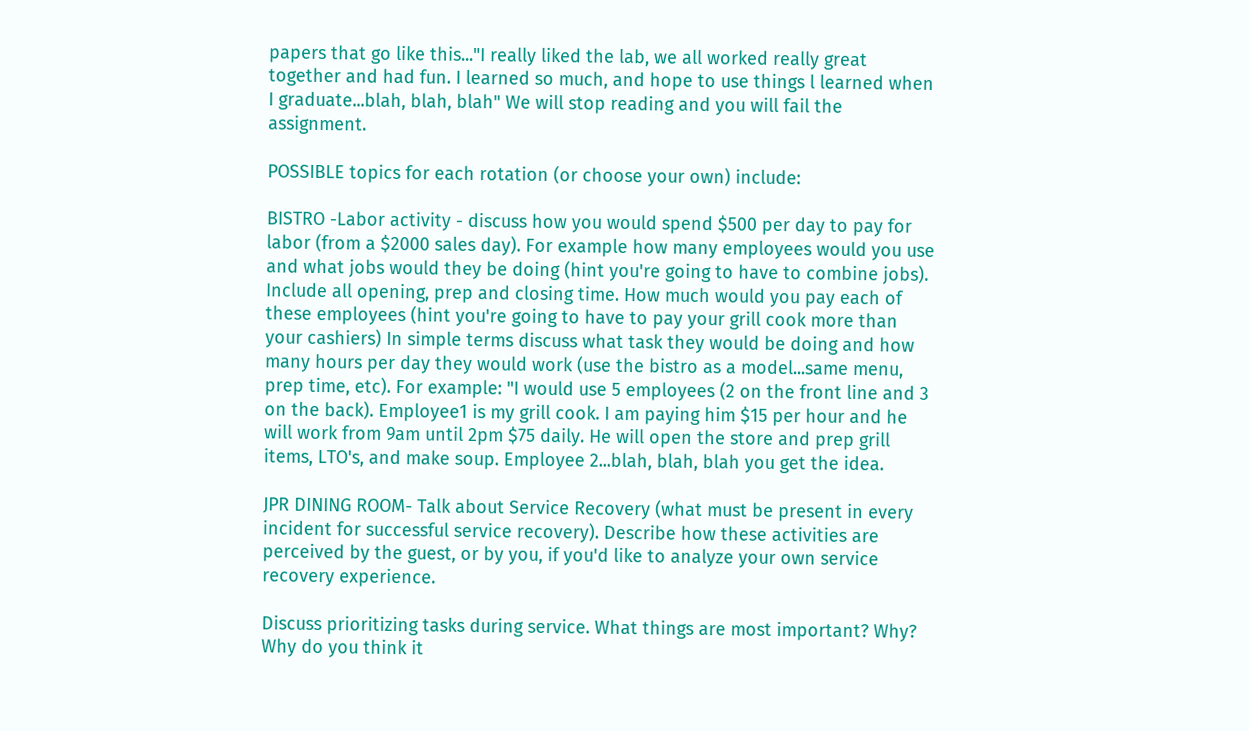papers that go like this..."I really liked the lab, we all worked really great together and had fun. I learned so much, and hope to use things l learned when I graduate...blah, blah, blah" We will stop reading and you will fail the assignment.

POSSIBLE topics for each rotation (or choose your own) include:

BISTRO -Labor activity - discuss how you would spend $500 per day to pay for labor (from a $2000 sales day). For example how many employees would you use and what jobs would they be doing (hint you're going to have to combine jobs). Include all opening, prep and closing time. How much would you pay each of these employees (hint you're going to have to pay your grill cook more than your cashiers) In simple terms discuss what task they would be doing and how many hours per day they would work (use the bistro as a model...same menu, prep time, etc). For example: "I would use 5 employees (2 on the front line and 3 on the back). Employee1 is my grill cook. I am paying him $15 per hour and he will work from 9am until 2pm $75 daily. He will open the store and prep grill items, LTO's, and make soup. Employee 2...blah, blah, blah you get the idea.

JPR DINING ROOM- Talk about Service Recovery (what must be present in every incident for successful service recovery). Describe how these activities are perceived by the guest, or by you, if you'd like to analyze your own service recovery experience.

Discuss prioritizing tasks during service. What things are most important? Why? Why do you think it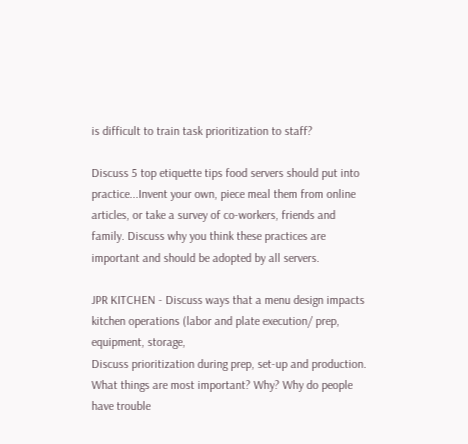is difficult to train task prioritization to staff?

Discuss 5 top etiquette tips food servers should put into practice...Invent your own, piece meal them from online articles, or take a survey of co-workers, friends and family. Discuss why you think these practices are important and should be adopted by all servers.

JPR KITCHEN - Discuss ways that a menu design impacts kitchen operations (labor and plate execution/ prep, equipment, storage,
Discuss prioritization during prep, set-up and production. What things are most important? Why? Why do people have trouble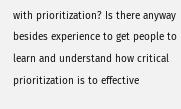with prioritization? Is there anyway besides experience to get people to learn and understand how critical prioritization is to effective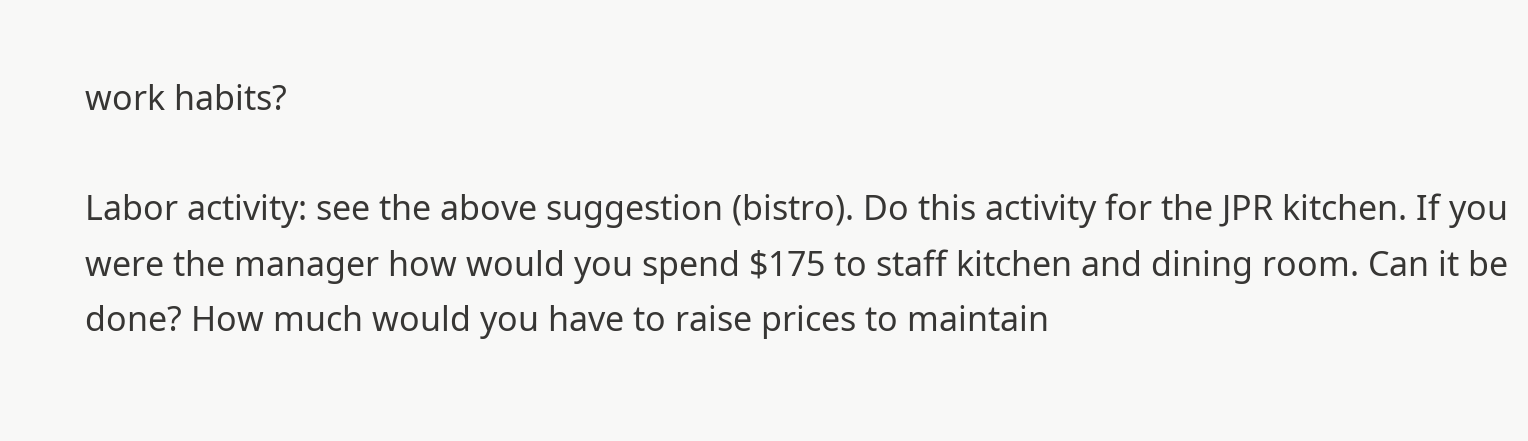work habits?

Labor activity: see the above suggestion (bistro). Do this activity for the JPR kitchen. If you were the manager how would you spend $175 to staff kitchen and dining room. Can it be done? How much would you have to raise prices to maintain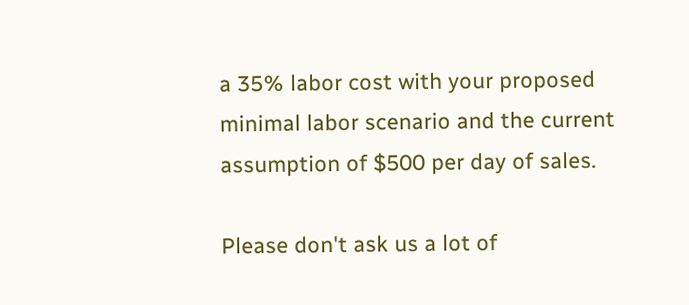a 35% labor cost with your proposed minimal labor scenario and the current assumption of $500 per day of sales.

Please don't ask us a lot of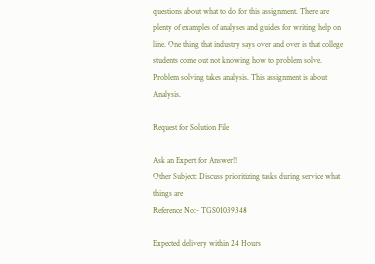questions about what to do for this assignment. There are plenty of examples of analyses and guides for writing help on line. One thing that industry says over and over is that college students come out not knowing how to problem solve. Problem solving takes analysis. This assignment is about Analysis.

Request for Solution File

Ask an Expert for Answer!!
Other Subject: Discuss prioritizing tasks during service what things are
Reference No:- TGS01039348

Expected delivery within 24 Hours